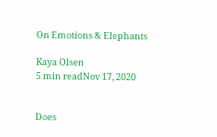On Emotions & Elephants

Kaya Olsen
5 min readNov 17, 2020


Does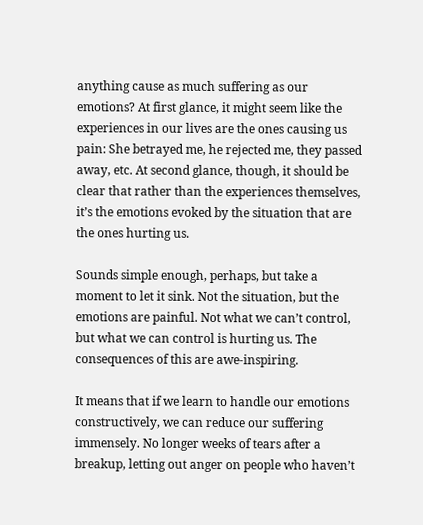anything cause as much suffering as our emotions? At first glance, it might seem like the experiences in our lives are the ones causing us pain: She betrayed me, he rejected me, they passed away, etc. At second glance, though, it should be clear that rather than the experiences themselves, it’s the emotions evoked by the situation that are the ones hurting us.

Sounds simple enough, perhaps, but take a moment to let it sink. Not the situation, but the emotions are painful. Not what we can’t control, but what we can control is hurting us. The consequences of this are awe-inspiring.

It means that if we learn to handle our emotions constructively, we can reduce our suffering immensely. No longer weeks of tears after a breakup, letting out anger on people who haven’t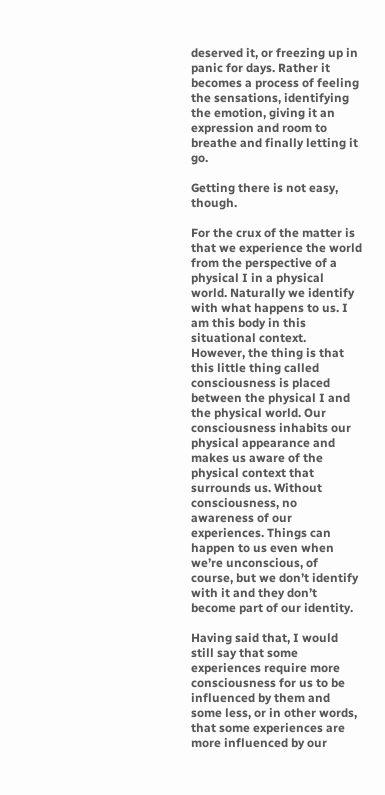deserved it, or freezing up in panic for days. Rather it becomes a process of feeling the sensations, identifying the emotion, giving it an expression and room to breathe and finally letting it go.

Getting there is not easy, though.

For the crux of the matter is that we experience the world from the perspective of a physical I in a physical world. Naturally we identify with what happens to us. I am this body in this situational context. However, the thing is that this little thing called consciousness is placed between the physical I and the physical world. Our consciousness inhabits our physical appearance and makes us aware of the physical context that surrounds us. Without consciousness, no awareness of our experiences. Things can happen to us even when we’re unconscious, of course, but we don’t identify with it and they don’t become part of our identity.

Having said that, I would still say that some experiences require more consciousness for us to be influenced by them and some less, or in other words, that some experiences are more influenced by our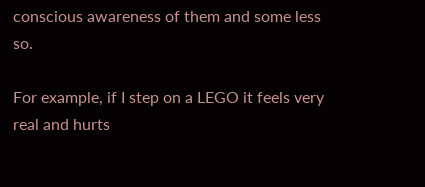conscious awareness of them and some less so.

For example, if I step on a LEGO it feels very real and hurts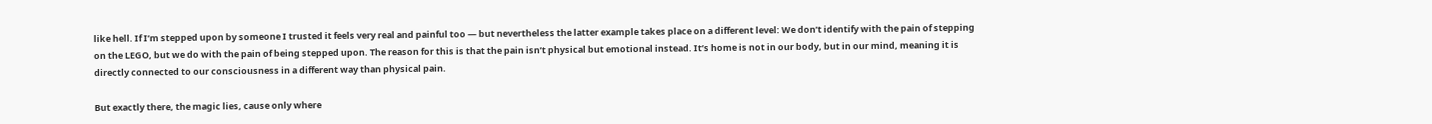like hell. If I’m stepped upon by someone I trusted it feels very real and painful too — but nevertheless the latter example takes place on a different level: We don’t identify with the pain of stepping on the LEGO, but we do with the pain of being stepped upon. The reason for this is that the pain isn’t physical but emotional instead. It’s home is not in our body, but in our mind, meaning it is directly connected to our consciousness in a different way than physical pain.

But exactly there, the magic lies, cause only where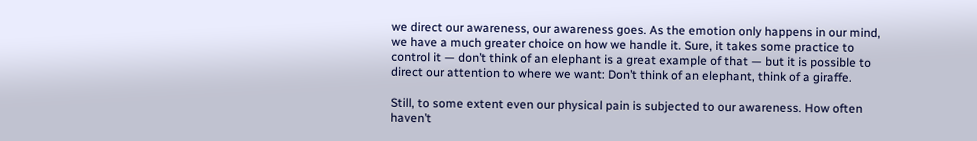we direct our awareness, our awareness goes. As the emotion only happens in our mind, we have a much greater choice on how we handle it. Sure, it takes some practice to control it — don’t think of an elephant is a great example of that — but it is possible to direct our attention to where we want: Don’t think of an elephant, think of a giraffe.

Still, to some extent even our physical pain is subjected to our awareness. How often haven’t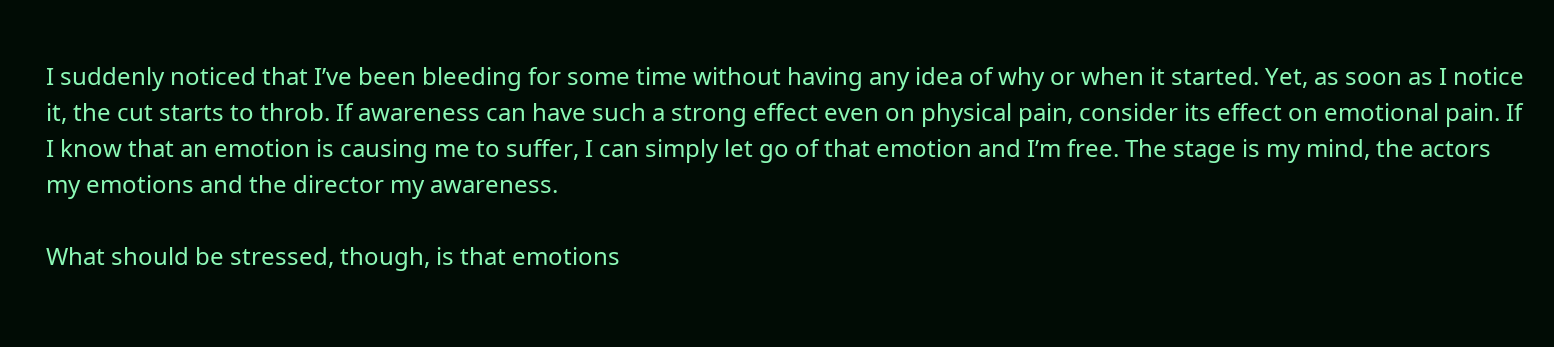I suddenly noticed that I’ve been bleeding for some time without having any idea of why or when it started. Yet, as soon as I notice it, the cut starts to throb. If awareness can have such a strong effect even on physical pain, consider its effect on emotional pain. If I know that an emotion is causing me to suffer, I can simply let go of that emotion and I’m free. The stage is my mind, the actors my emotions and the director my awareness.

What should be stressed, though, is that emotions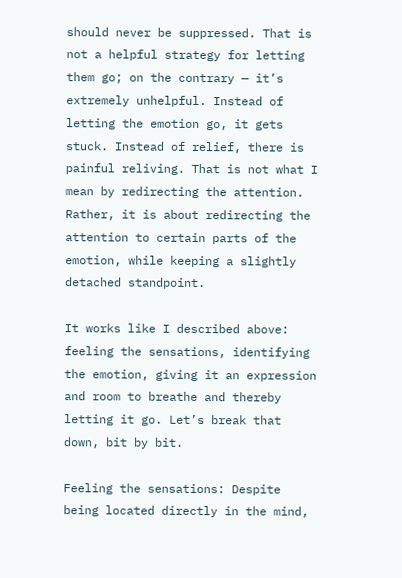should never be suppressed. That is not a helpful strategy for letting them go; on the contrary — it’s extremely unhelpful. Instead of letting the emotion go, it gets stuck. Instead of relief, there is painful reliving. That is not what I mean by redirecting the attention. Rather, it is about redirecting the attention to certain parts of the emotion, while keeping a slightly detached standpoint.

It works like I described above: feeling the sensations, identifying the emotion, giving it an expression and room to breathe and thereby letting it go. Let’s break that down, bit by bit.

Feeling the sensations: Despite being located directly in the mind,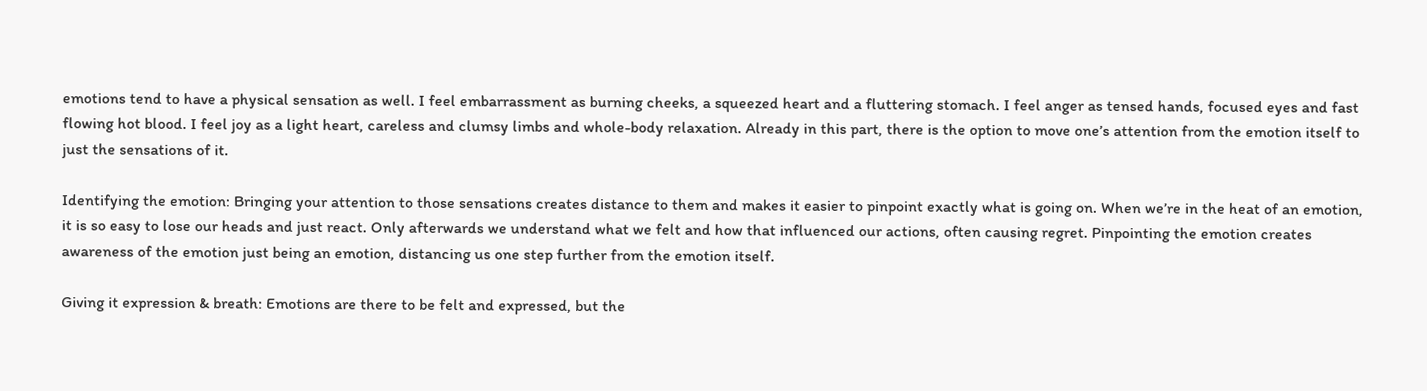emotions tend to have a physical sensation as well. I feel embarrassment as burning cheeks, a squeezed heart and a fluttering stomach. I feel anger as tensed hands, focused eyes and fast flowing hot blood. I feel joy as a light heart, careless and clumsy limbs and whole-body relaxation. Already in this part, there is the option to move one’s attention from the emotion itself to just the sensations of it.

Identifying the emotion: Bringing your attention to those sensations creates distance to them and makes it easier to pinpoint exactly what is going on. When we’re in the heat of an emotion, it is so easy to lose our heads and just react. Only afterwards we understand what we felt and how that influenced our actions, often causing regret. Pinpointing the emotion creates awareness of the emotion just being an emotion, distancing us one step further from the emotion itself.

Giving it expression & breath: Emotions are there to be felt and expressed, but the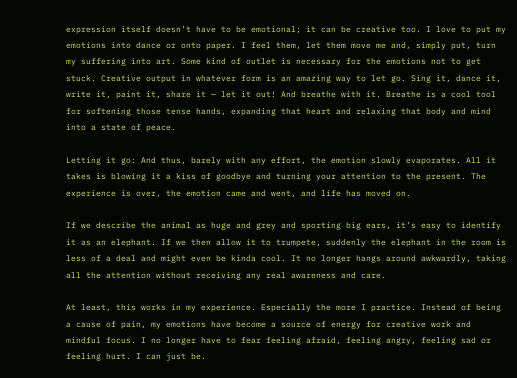expression itself doesn’t have to be emotional; it can be creative too. I love to put my emotions into dance or onto paper. I feel them, let them move me and, simply put, turn my suffering into art. Some kind of outlet is necessary for the emotions not to get stuck. Creative output in whatever form is an amazing way to let go. Sing it, dance it, write it, paint it, share it — let it out! And breathe with it. Breathe is a cool tool for softening those tense hands, expanding that heart and relaxing that body and mind into a state of peace.

Letting it go: And thus, barely with any effort, the emotion slowly evaporates. All it takes is blowing it a kiss of goodbye and turning your attention to the present. The experience is over, the emotion came and went, and life has moved on.

If we describe the animal as huge and grey and sporting big ears, it’s easy to identify it as an elephant. If we then allow it to trumpete, suddenly the elephant in the room is less of a deal and might even be kinda cool. It no longer hangs around awkwardly, taking all the attention without receiving any real awareness and care.

At least, this works in my experience. Especially the more I practice. Instead of being a cause of pain, my emotions have become a source of energy for creative work and mindful focus. I no longer have to fear feeling afraid, feeling angry, feeling sad or feeling hurt. I can just be.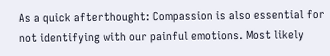As a quick afterthought: Compassion is also essential for not identifying with our painful emotions. Most likely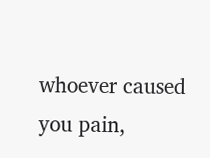whoever caused you pain,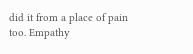did it from a place of pain too. Empathy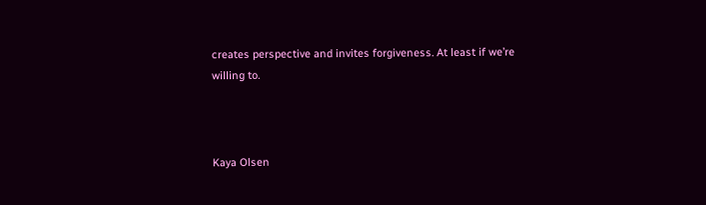creates perspective and invites forgiveness. At least if we’re willing to.



Kaya Olsen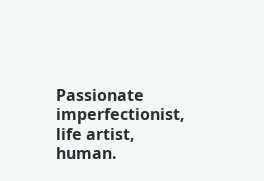Passionate imperfectionist, life artist, human.